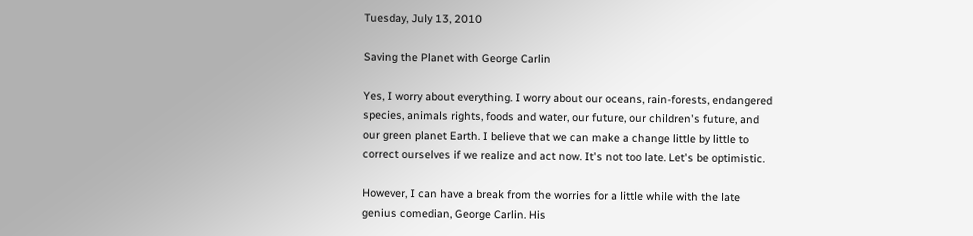Tuesday, July 13, 2010

Saving the Planet with George Carlin

Yes, I worry about everything. I worry about our oceans, rain-forests, endangered species, animals rights, foods and water, our future, our children's future, and our green planet Earth. I believe that we can make a change little by little to correct ourselves if we realize and act now. It's not too late. Let's be optimistic.

However, I can have a break from the worries for a little while with the late genius comedian, George Carlin. His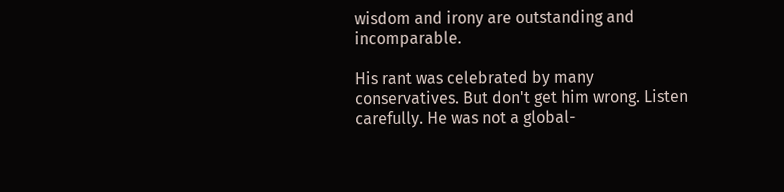wisdom and irony are outstanding and incomparable.

His rant was celebrated by many conservatives. But don't get him wrong. Listen carefully. He was not a global-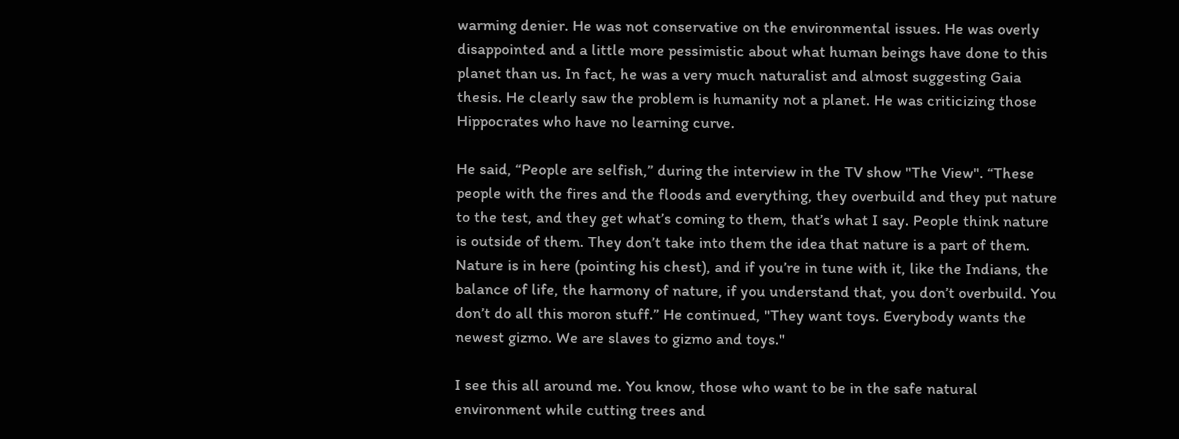warming denier. He was not conservative on the environmental issues. He was overly disappointed and a little more pessimistic about what human beings have done to this planet than us. In fact, he was a very much naturalist and almost suggesting Gaia thesis. He clearly saw the problem is humanity not a planet. He was criticizing those Hippocrates who have no learning curve.

He said, “People are selfish,” during the interview in the TV show "The View". “These people with the fires and the floods and everything, they overbuild and they put nature to the test, and they get what’s coming to them, that’s what I say. People think nature is outside of them. They don’t take into them the idea that nature is a part of them. Nature is in here (pointing his chest), and if you’re in tune with it, like the Indians, the balance of life, the harmony of nature, if you understand that, you don’t overbuild. You don’t do all this moron stuff.” He continued, "They want toys. Everybody wants the newest gizmo. We are slaves to gizmo and toys."

I see this all around me. You know, those who want to be in the safe natural environment while cutting trees and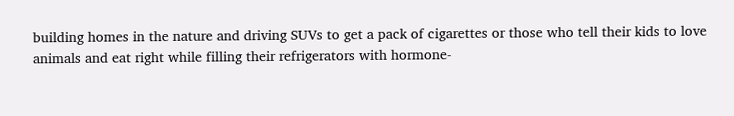building homes in the nature and driving SUVs to get a pack of cigarettes or those who tell their kids to love animals and eat right while filling their refrigerators with hormone-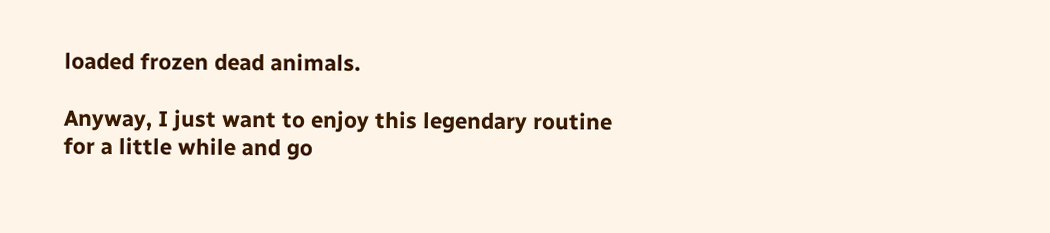loaded frozen dead animals.

Anyway, I just want to enjoy this legendary routine for a little while and go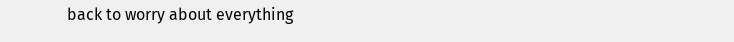back to worry about everything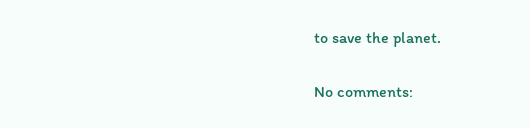to save the planet.

No comments: